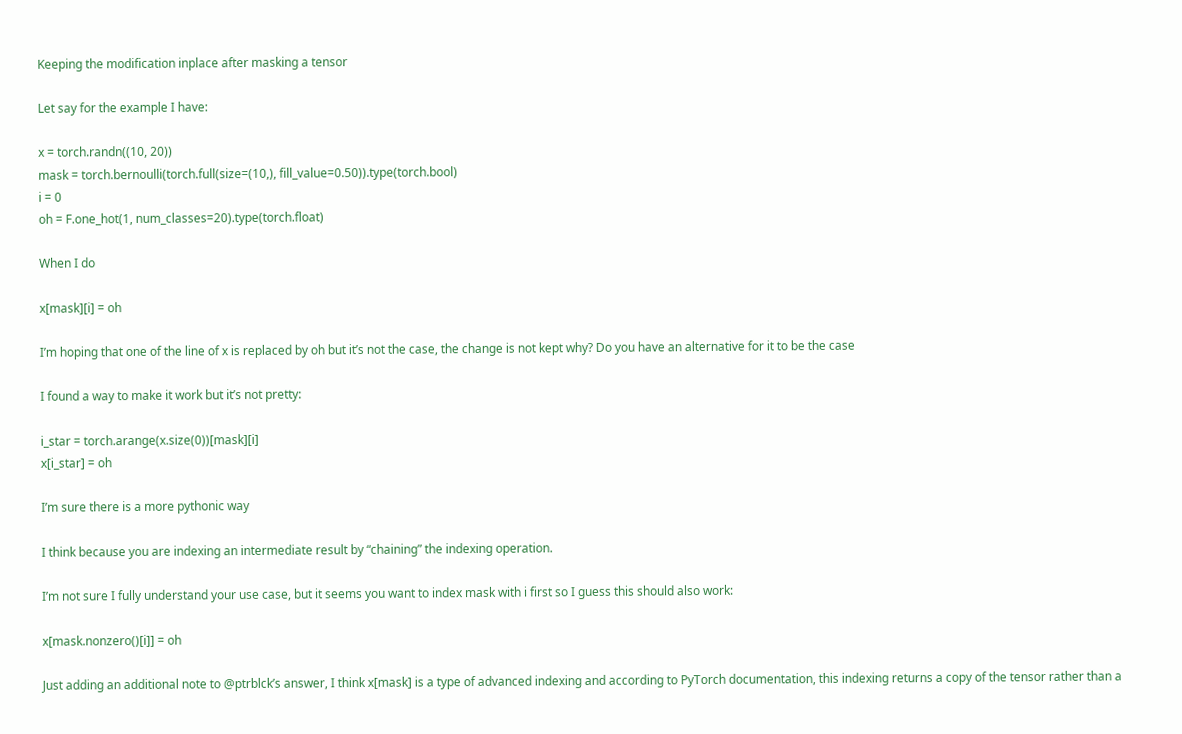Keeping the modification inplace after masking a tensor

Let say for the example I have:

x = torch.randn((10, 20))
mask = torch.bernoulli(torch.full(size=(10,), fill_value=0.50)).type(torch.bool)
i = 0
oh = F.one_hot(1, num_classes=20).type(torch.float)

When I do

x[mask][i] = oh

I’m hoping that one of the line of x is replaced by oh but it’s not the case, the change is not kept why? Do you have an alternative for it to be the case

I found a way to make it work but it’s not pretty:

i_star = torch.arange(x.size(0))[mask][i]
x[i_star] = oh

I’m sure there is a more pythonic way

I think because you are indexing an intermediate result by “chaining” the indexing operation.

I’m not sure I fully understand your use case, but it seems you want to index mask with i first so I guess this should also work:

x[mask.nonzero()[i]] = oh

Just adding an additional note to @ptrblck’s answer, I think x[mask] is a type of advanced indexing and according to PyTorch documentation, this indexing returns a copy of the tensor rather than a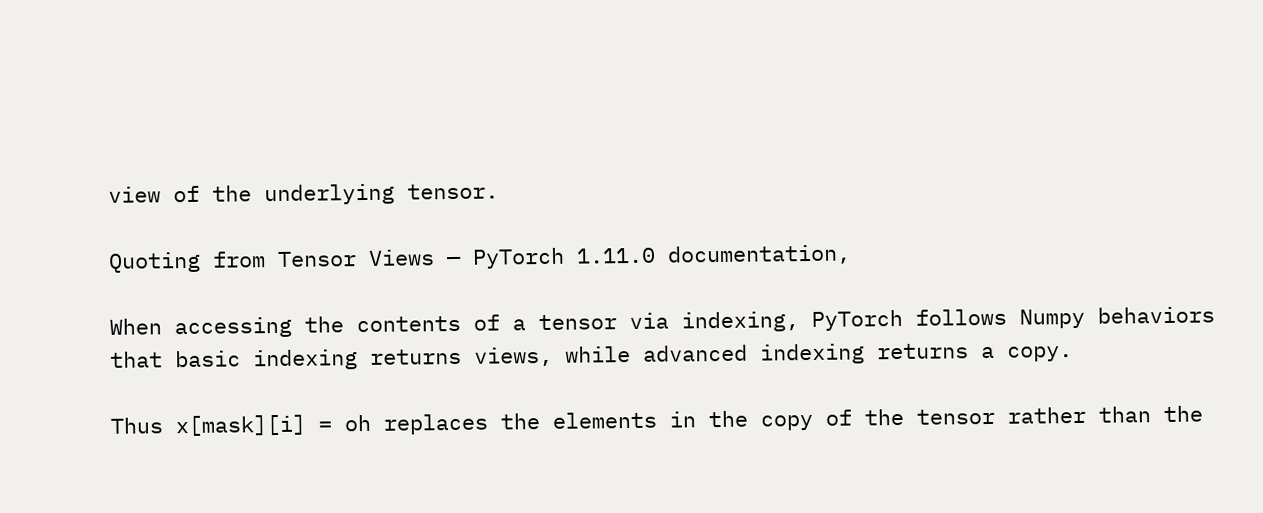view of the underlying tensor.

Quoting from Tensor Views — PyTorch 1.11.0 documentation,

When accessing the contents of a tensor via indexing, PyTorch follows Numpy behaviors that basic indexing returns views, while advanced indexing returns a copy.

Thus x[mask][i] = oh replaces the elements in the copy of the tensor rather than the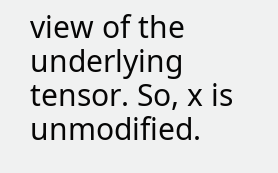view of the underlying tensor. So, x is unmodified.